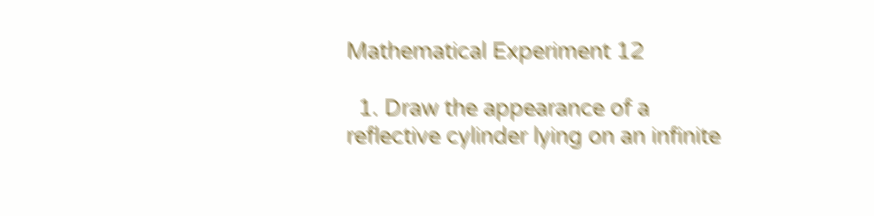Mathematical Experiment 12

  1. Draw the appearance of a reflective cylinder lying on an infinite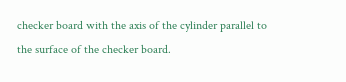checker board with the axis of the cylinder parallel to the surface of the checker board.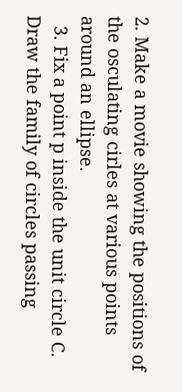2. Make a movie showing the positions of the osculating cirles at various points around an ellipse.
  3. Fix a point p inside the unit circle C. Draw the family of circles passing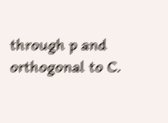through p and orthogonal to C.